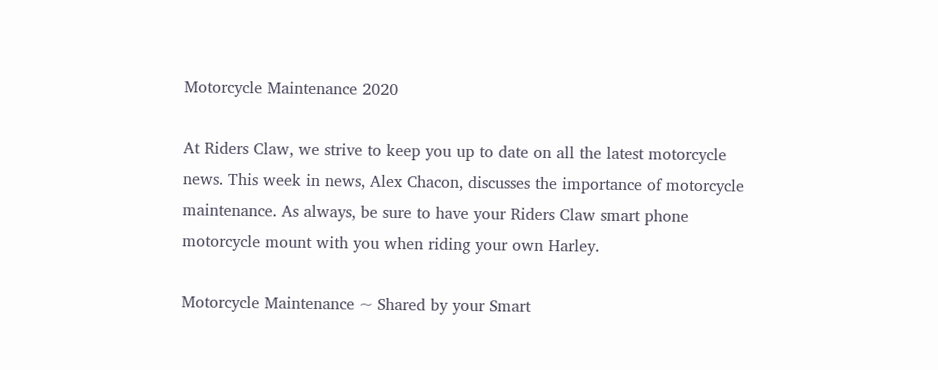Motorcycle Maintenance 2020

At Riders Claw, we strive to keep you up to date on all the latest motorcycle news. This week in news, Alex Chacon, discusses the importance of motorcycle maintenance. As always, be sure to have your Riders Claw smart phone motorcycle mount with you when riding your own Harley.

Motorcycle Maintenance ~ Shared by your Smart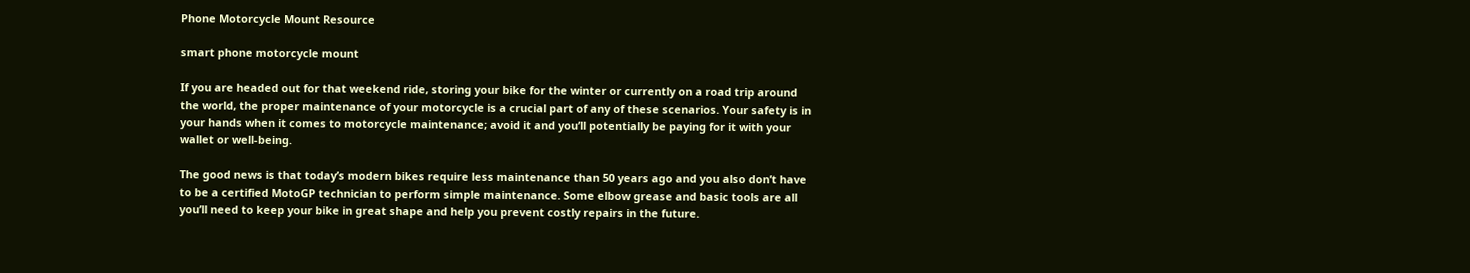Phone Motorcycle Mount Resource

smart phone motorcycle mount

If you are headed out for that weekend ride, storing your bike for the winter or currently on a road trip around the world, the proper maintenance of your motorcycle is a crucial part of any of these scenarios. Your safety is in your hands when it comes to motorcycle maintenance; avoid it and you’ll potentially be paying for it with your wallet or well-being.

The good news is that today’s modern bikes require less maintenance than 50 years ago and you also don’t have to be a certified MotoGP technician to perform simple maintenance. Some elbow grease and basic tools are all you’ll need to keep your bike in great shape and help you prevent costly repairs in the future.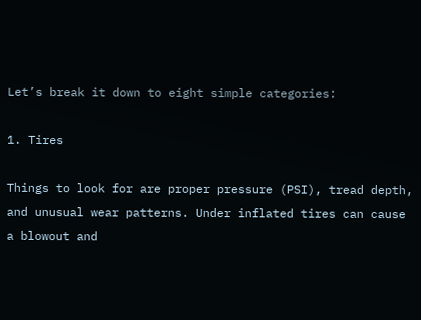Let’s break it down to eight simple categories:

1. Tires

Things to look for are proper pressure (PSI), tread depth, and unusual wear patterns. Under inflated tires can cause a blowout and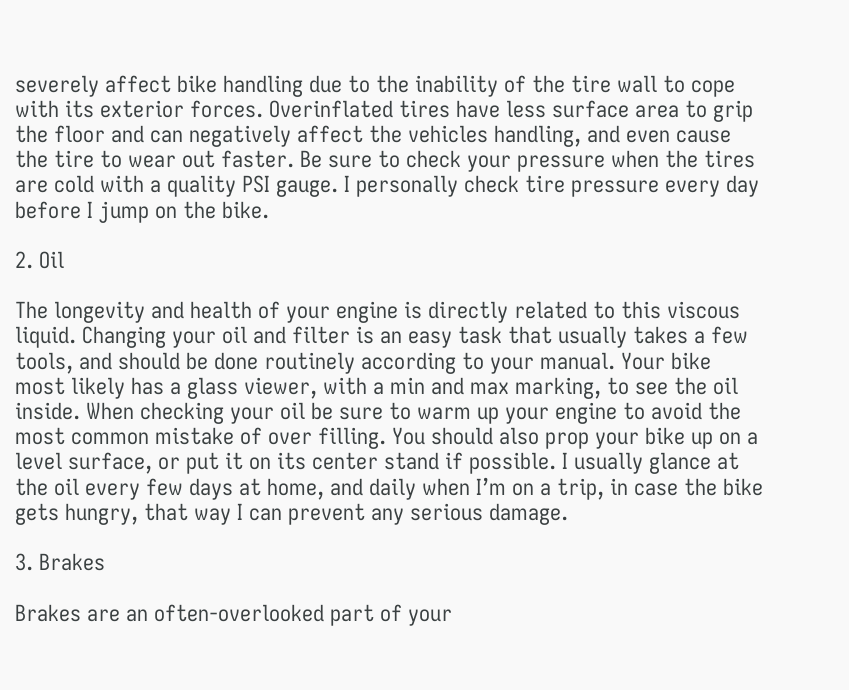severely affect bike handling due to the inability of the tire wall to cope with its exterior forces. Overinflated tires have less surface area to grip the floor and can negatively affect the vehicles handling, and even cause the tire to wear out faster. Be sure to check your pressure when the tires are cold with a quality PSI gauge. I personally check tire pressure every day before I jump on the bike.

2. Oil

The longevity and health of your engine is directly related to this viscous liquid. Changing your oil and filter is an easy task that usually takes a few tools, and should be done routinely according to your manual. Your bike most likely has a glass viewer, with a min and max marking, to see the oil inside. When checking your oil be sure to warm up your engine to avoid the most common mistake of over filling. You should also prop your bike up on a level surface, or put it on its center stand if possible. I usually glance at the oil every few days at home, and daily when I’m on a trip, in case the bike gets hungry, that way I can prevent any serious damage.

3. Brakes

Brakes are an often-overlooked part of your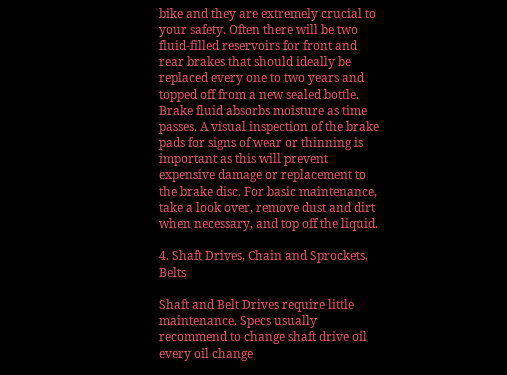bike and they are extremely crucial to your safety. Often there will be two fluid-filled reservoirs for front and rear brakes that should ideally be replaced every one to two years and topped off from a new sealed bottle. Brake fluid absorbs moisture as time passes. A visual inspection of the brake pads for signs of wear or thinning is important as this will prevent expensive damage or replacement to the brake disc. For basic maintenance, take a look over, remove dust and dirt when necessary, and top off the liquid.

4. Shaft Drives, Chain and Sprockets, Belts

Shaft and Belt Drives require little maintenance. Specs usually recommend to change shaft drive oil every oil change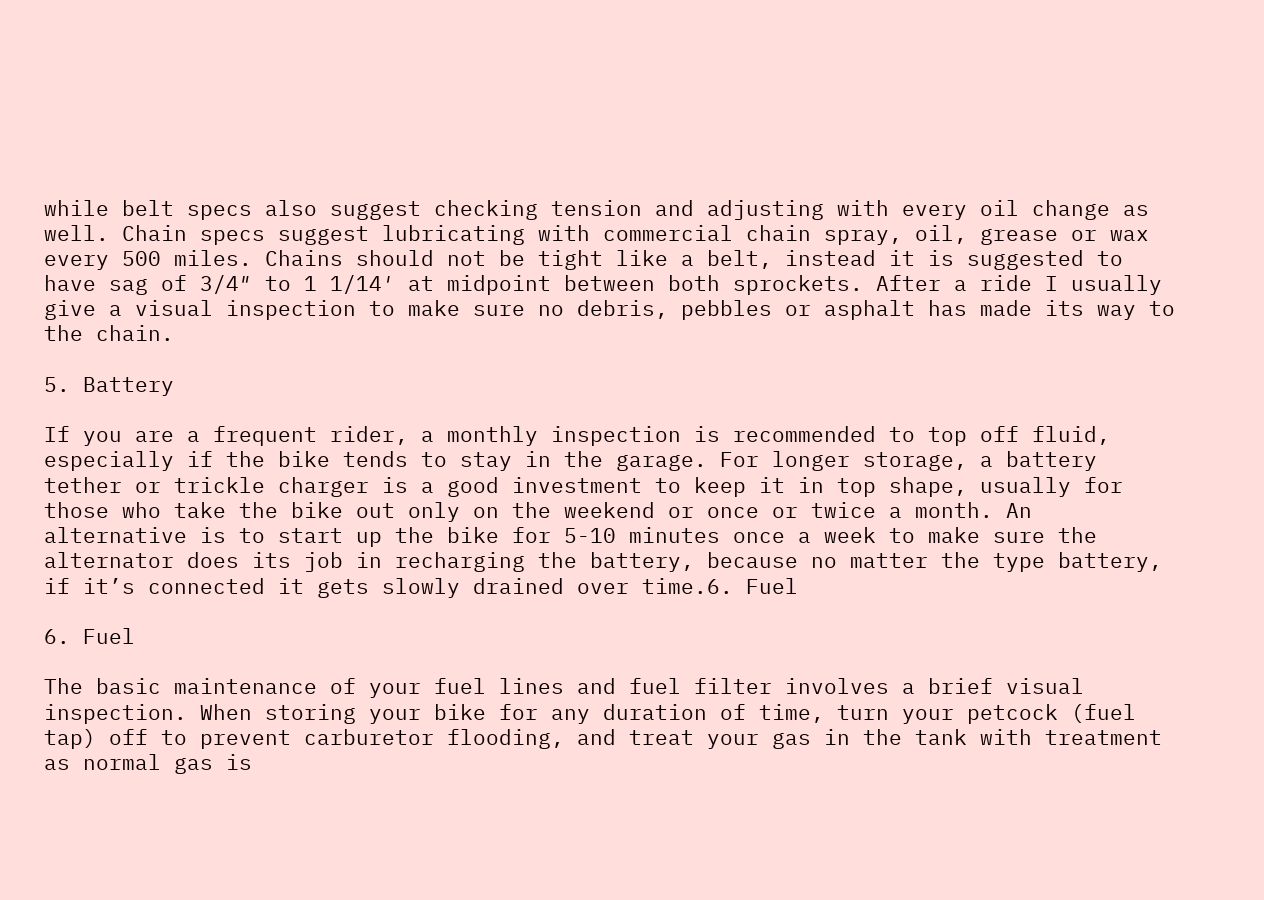while belt specs also suggest checking tension and adjusting with every oil change as well. Chain specs suggest lubricating with commercial chain spray, oil, grease or wax every 500 miles. Chains should not be tight like a belt, instead it is suggested to have sag of 3/4″ to 1 1/14′ at midpoint between both sprockets. After a ride I usually give a visual inspection to make sure no debris, pebbles or asphalt has made its way to the chain.

5. Battery

If you are a frequent rider, a monthly inspection is recommended to top off fluid, especially if the bike tends to stay in the garage. For longer storage, a battery tether or trickle charger is a good investment to keep it in top shape, usually for those who take the bike out only on the weekend or once or twice a month. An alternative is to start up the bike for 5-10 minutes once a week to make sure the alternator does its job in recharging the battery, because no matter the type battery, if it’s connected it gets slowly drained over time.6. Fuel

6. Fuel

The basic maintenance of your fuel lines and fuel filter involves a brief visual inspection. When storing your bike for any duration of time, turn your petcock (fuel tap) off to prevent carburetor flooding, and treat your gas in the tank with treatment as normal gas is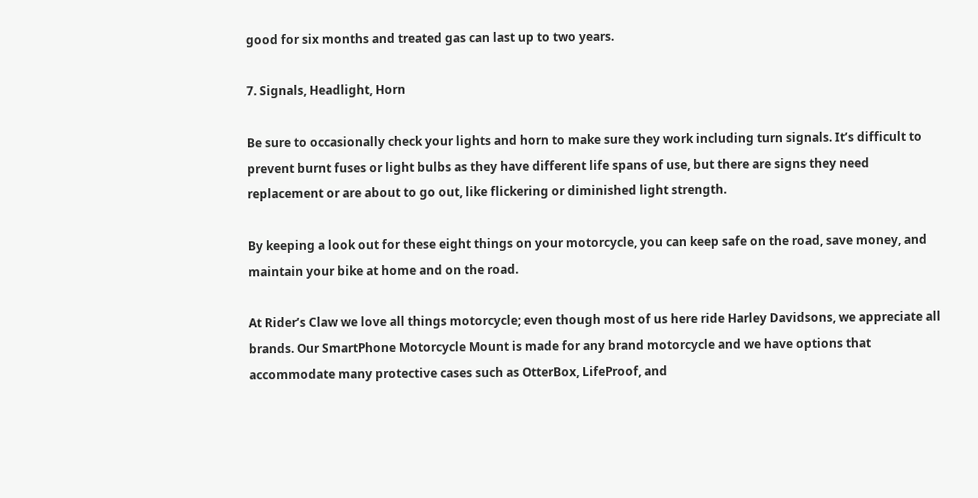good for six months and treated gas can last up to two years.

7. Signals, Headlight, Horn

Be sure to occasionally check your lights and horn to make sure they work including turn signals. It’s difficult to prevent burnt fuses or light bulbs as they have different life spans of use, but there are signs they need replacement or are about to go out, like flickering or diminished light strength.

By keeping a look out for these eight things on your motorcycle, you can keep safe on the road, save money, and maintain your bike at home and on the road.

At Rider’s Claw we love all things motorcycle; even though most of us here ride Harley Davidsons, we appreciate all brands. Our SmartPhone Motorcycle Mount is made for any brand motorcycle and we have options that accommodate many protective cases such as OtterBox, LifeProof, and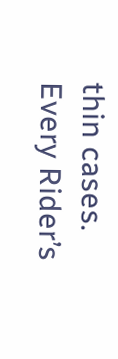thin cases. Every Rider’s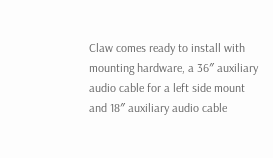Claw comes ready to install with mounting hardware, a 36″ auxiliary audio cable for a left side mount and 18″ auxiliary audio cable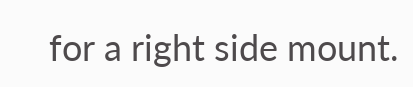for a right side mount.